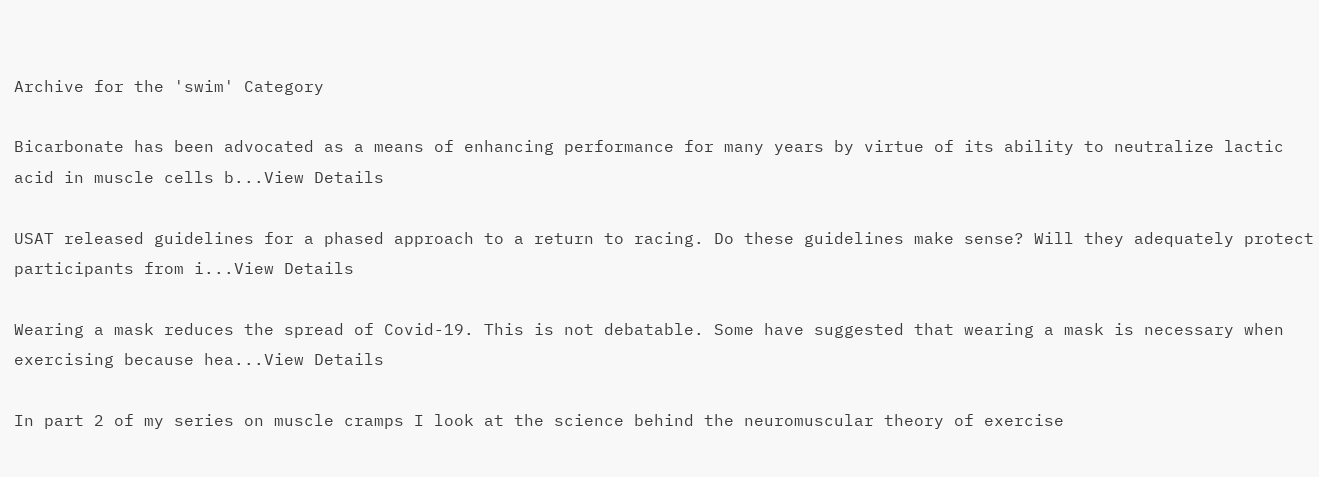Archive for the 'swim' Category

Bicarbonate has been advocated as a means of enhancing performance for many years by virtue of its ability to neutralize lactic acid in muscle cells b...View Details

USAT released guidelines for a phased approach to a return to racing. Do these guidelines make sense? Will they adequately protect participants from i...View Details

Wearing a mask reduces the spread of Covid-19. This is not debatable. Some have suggested that wearing a mask is necessary when exercising because hea...View Details

In part 2 of my series on muscle cramps I look at the science behind the neuromuscular theory of exercise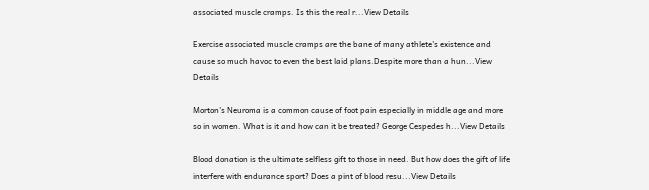associated muscle cramps. Is this the real r...View Details

Exercise associated muscle cramps are the bane of many athlete's existence and cause so much havoc to even the best laid plans.Despite more than a hun...View Details

Morton's Neuroma is a common cause of foot pain especially in middle age and more so in women. What is it and how can it be treated? George Cespedes h...View Details

Blood donation is the ultimate selfless gift to those in need. But how does the gift of life interfere with endurance sport? Does a pint of blood resu...View Details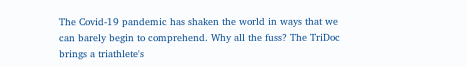The Covid-19 pandemic has shaken the world in ways that we can barely begin to comprehend. Why all the fuss? The TriDoc brings a triathlete's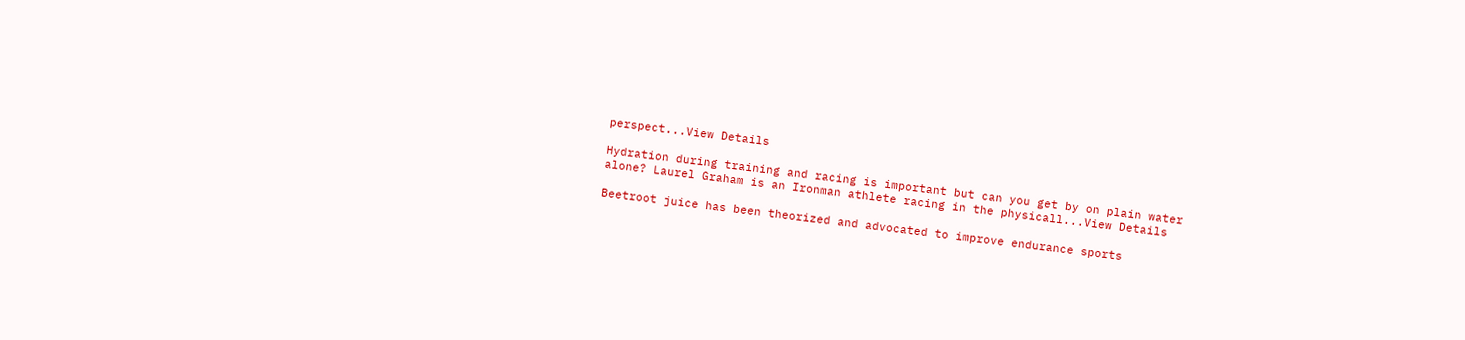perspect...View Details

Hydration during training and racing is important but can you get by on plain water alone? Laurel Graham is an Ironman athlete racing in the physicall...View Details

Beetroot juice has been theorized and advocated to improve endurance sports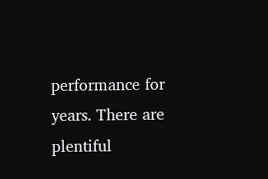performance for years. There are plentiful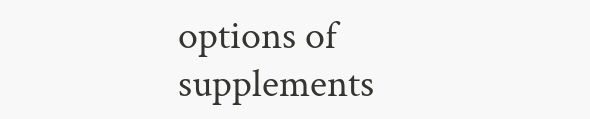options of supplements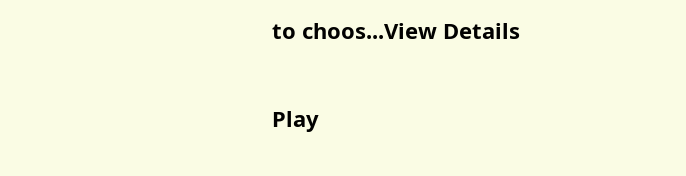to choos...View Details

Play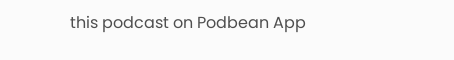this podcast on Podbean App